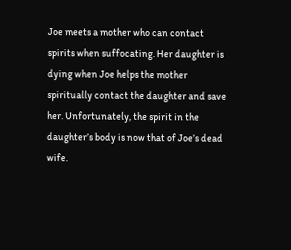Joe meets a mother who can contact spirits when suffocating. Her daughter is dying when Joe helps the mother spiritually contact the daughter and save her. Unfortunately, the spirit in the daughter’s body is now that of Joe’s dead wife.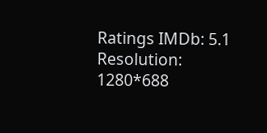Ratings IMDb: 5.1
Resolution: 1280*688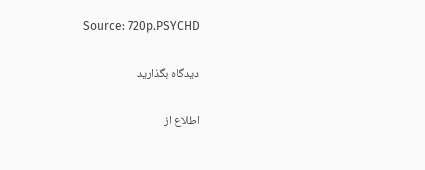Source: 720p.PSYCHD

دیدگاه بگذارید

اطلاع از